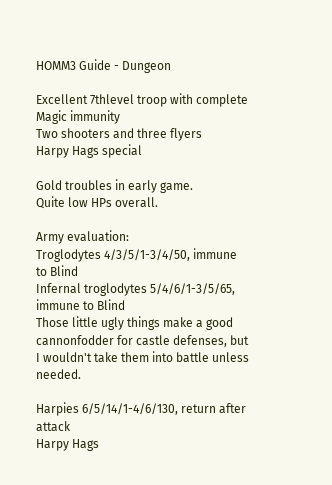HOMM3 Guide - Dungeon

Excellent 7thlevel troop with complete Magic immunity
Two shooters and three flyers
Harpy Hags special

Gold troubles in early game.
Quite low HPs overall.

Army evaluation:
Troglodytes 4/3/5/1-3/4/50, immune to Blind
Infernal troglodytes 5/4/6/1-3/5/65, immune to Blind
Those little ugly things make a good cannonfodder for castle defenses, but I wouldn't take them into battle unless needed.

Harpies 6/5/14/1-4/6/130, return after attack
Harpy Hags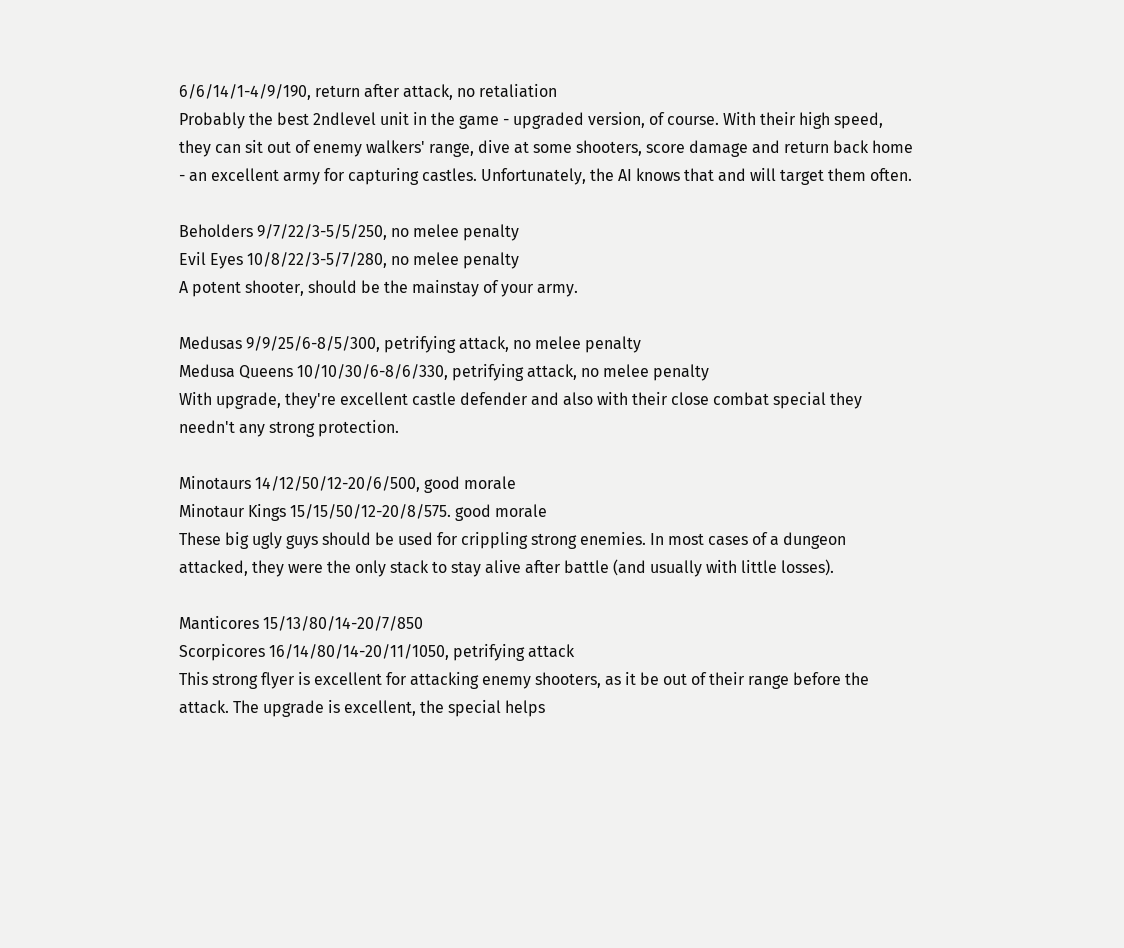6/6/14/1-4/9/190, return after attack, no retaliation
Probably the best 2ndlevel unit in the game - upgraded version, of course. With their high speed, they can sit out of enemy walkers' range, dive at some shooters, score damage and return back home - an excellent army for capturing castles. Unfortunately, the AI knows that and will target them often.

Beholders 9/7/22/3-5/5/250, no melee penalty
Evil Eyes 10/8/22/3-5/7/280, no melee penalty
A potent shooter, should be the mainstay of your army.

Medusas 9/9/25/6-8/5/300, petrifying attack, no melee penalty
Medusa Queens 10/10/30/6-8/6/330, petrifying attack, no melee penalty
With upgrade, they're excellent castle defender and also with their close combat special they needn't any strong protection.

Minotaurs 14/12/50/12-20/6/500, good morale
Minotaur Kings 15/15/50/12-20/8/575. good morale
These big ugly guys should be used for crippling strong enemies. In most cases of a dungeon attacked, they were the only stack to stay alive after battle (and usually with little losses).

Manticores 15/13/80/14-20/7/850
Scorpicores 16/14/80/14-20/11/1050, petrifying attack
This strong flyer is excellent for attacking enemy shooters, as it be out of their range before the attack. The upgrade is excellent, the special helps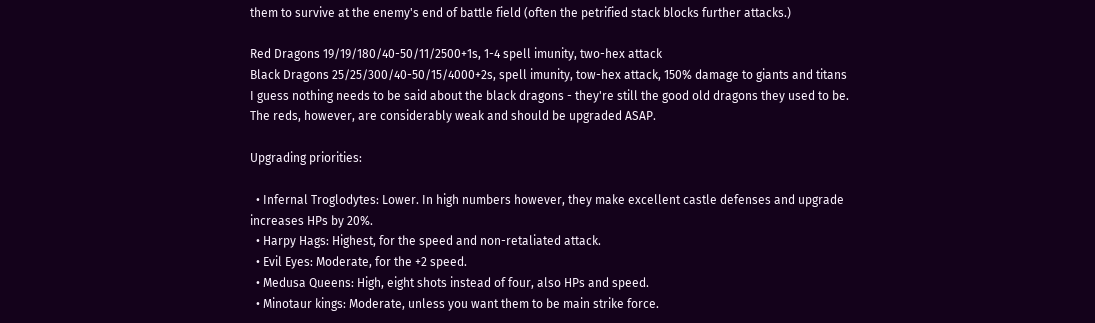them to survive at the enemy's end of battle field (often the petrified stack blocks further attacks.)

Red Dragons 19/19/180/40-50/11/2500+1s, 1-4 spell imunity, two-hex attack
Black Dragons 25/25/300/40-50/15/4000+2s, spell imunity, tow-hex attack, 150% damage to giants and titans
I guess nothing needs to be said about the black dragons - they're still the good old dragons they used to be. The reds, however, are considerably weak and should be upgraded ASAP.

Upgrading priorities:

  • Infernal Troglodytes: Lower. In high numbers however, they make excellent castle defenses and upgrade increases HPs by 20%.
  • Harpy Hags: Highest, for the speed and non-retaliated attack.
  • Evil Eyes: Moderate, for the +2 speed.
  • Medusa Queens: High, eight shots instead of four, also HPs and speed.
  • Minotaur kings: Moderate, unless you want them to be main strike force.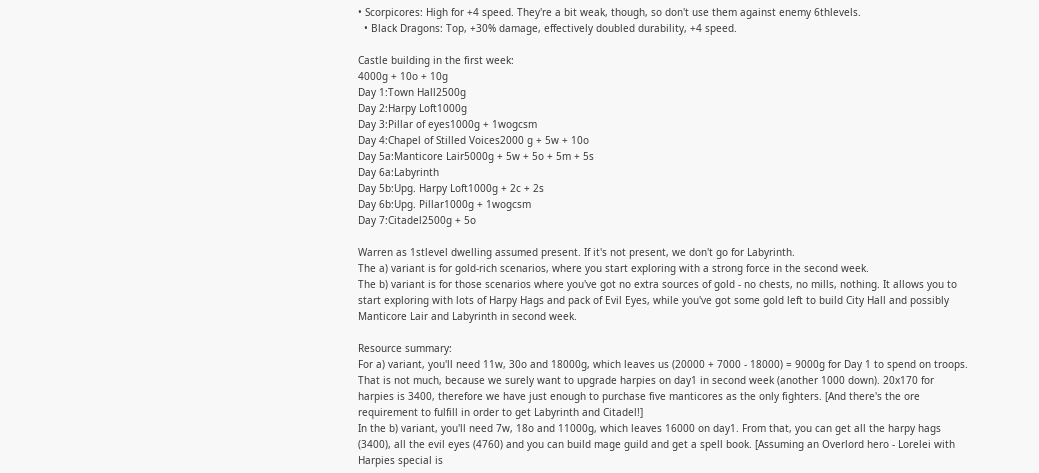• Scorpicores: High for +4 speed. They're a bit weak, though, so don't use them against enemy 6thlevels.
  • Black Dragons: Top, +30% damage, effectively doubled durability, +4 speed.

Castle building in the first week:
4000g + 10o + 10g
Day 1:Town Hall2500g
Day 2:Harpy Loft1000g
Day 3:Pillar of eyes1000g + 1wogcsm
Day 4:Chapel of Stilled Voices2000 g + 5w + 10o
Day 5a:Manticore Lair5000g + 5w + 5o + 5m + 5s
Day 6a:Labyrinth
Day 5b:Upg. Harpy Loft1000g + 2c + 2s
Day 6b:Upg. Pillar1000g + 1wogcsm
Day 7:Citadel2500g + 5o

Warren as 1stlevel dwelling assumed present. If it's not present, we don't go for Labyrinth.
The a) variant is for gold-rich scenarios, where you start exploring with a strong force in the second week.
The b) variant is for those scenarios where you've got no extra sources of gold - no chests, no mills, nothing. It allows you to start exploring with lots of Harpy Hags and pack of Evil Eyes, while you've got some gold left to build City Hall and possibly Manticore Lair and Labyrinth in second week.

Resource summary:
For a) variant, you'll need 11w, 30o and 18000g, which leaves us (20000 + 7000 - 18000) = 9000g for Day 1 to spend on troops. That is not much, because we surely want to upgrade harpies on day1 in second week (another 1000 down). 20x170 for harpies is 3400, therefore we have just enough to purchase five manticores as the only fighters. [And there's the ore requirement to fulfill in order to get Labyrinth and Citadel!]
In the b) variant, you'll need 7w, 18o and 11000g, which leaves 16000 on day1. From that, you can get all the harpy hags (3400), all the evil eyes (4760) and you can build mage guild and get a spell book. [Assuming an Overlord hero - Lorelei with Harpies special is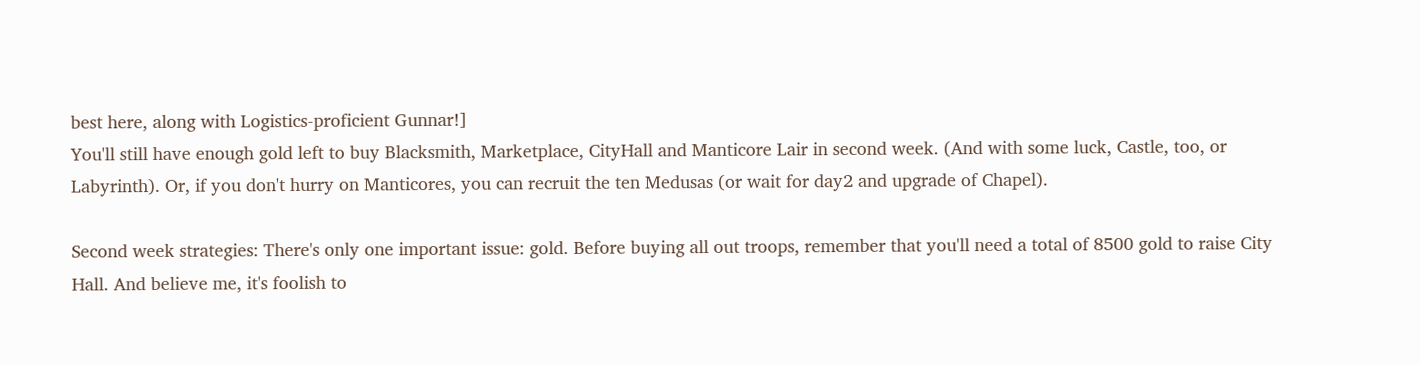best here, along with Logistics-proficient Gunnar!]
You'll still have enough gold left to buy Blacksmith, Marketplace, CityHall and Manticore Lair in second week. (And with some luck, Castle, too, or Labyrinth). Or, if you don't hurry on Manticores, you can recruit the ten Medusas (or wait for day2 and upgrade of Chapel).

Second week strategies: There's only one important issue: gold. Before buying all out troops, remember that you'll need a total of 8500 gold to raise City Hall. And believe me, it's foolish to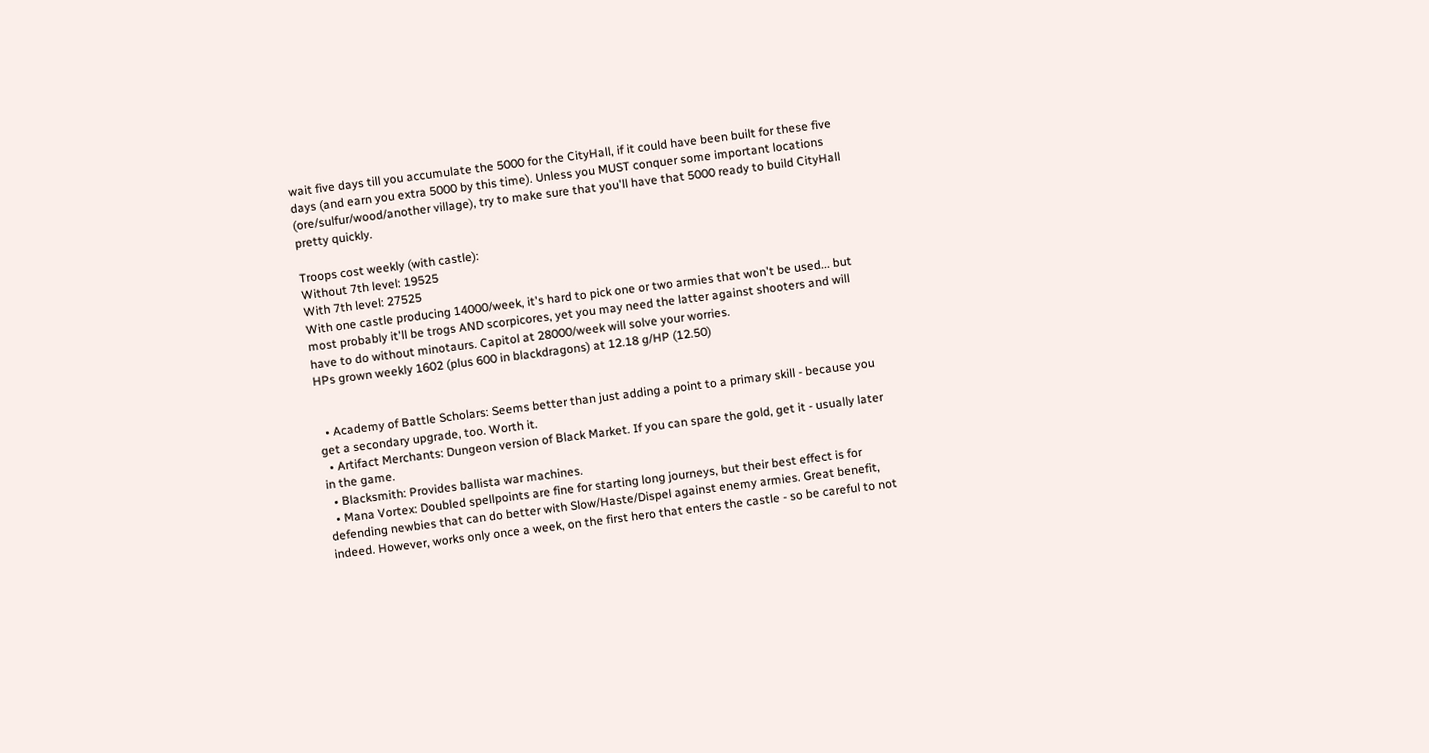wait five days till you accumulate the 5000 for the CityHall, if it could have been built for these five days (and earn you extra 5000 by this time). Unless you MUST conquer some important locations (ore/sulfur/wood/another village), try to make sure that you'll have that 5000 ready to build CityHall pretty quickly.

Troops cost weekly (with castle):
Without 7th level: 19525
With 7th level: 27525
With one castle producing 14000/week, it's hard to pick one or two armies that won't be used... but most probably it'll be trogs AND scorpicores, yet you may need the latter against shooters and will have to do without minotaurs. Capitol at 28000/week will solve your worries.
HPs grown weekly 1602 (plus 600 in blackdragons) at 12.18 g/HP (12.50)


  • Academy of Battle Scholars: Seems better than just adding a point to a primary skill - because you get a secondary upgrade, too. Worth it.
  • Artifact Merchants: Dungeon version of Black Market. If you can spare the gold, get it - usually later in the game.
  • Blacksmith: Provides ballista war machines.
  • Mana Vortex: Doubled spellpoints are fine for starting long journeys, but their best effect is for defending newbies that can do better with Slow/Haste/Dispel against enemy armies. Great benefit, indeed. However, works only once a week, on the first hero that enters the castle - so be careful to not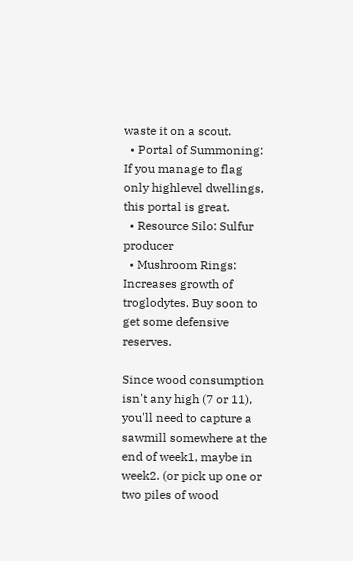waste it on a scout.
  • Portal of Summoning: If you manage to flag only highlevel dwellings, this portal is great.
  • Resource Silo: Sulfur producer
  • Mushroom Rings: Increases growth of troglodytes. Buy soon to get some defensive reserves.

Since wood consumption isn't any high (7 or 11), you'll need to capture a sawmill somewhere at the end of week1, maybe in week2. (or pick up one or two piles of wood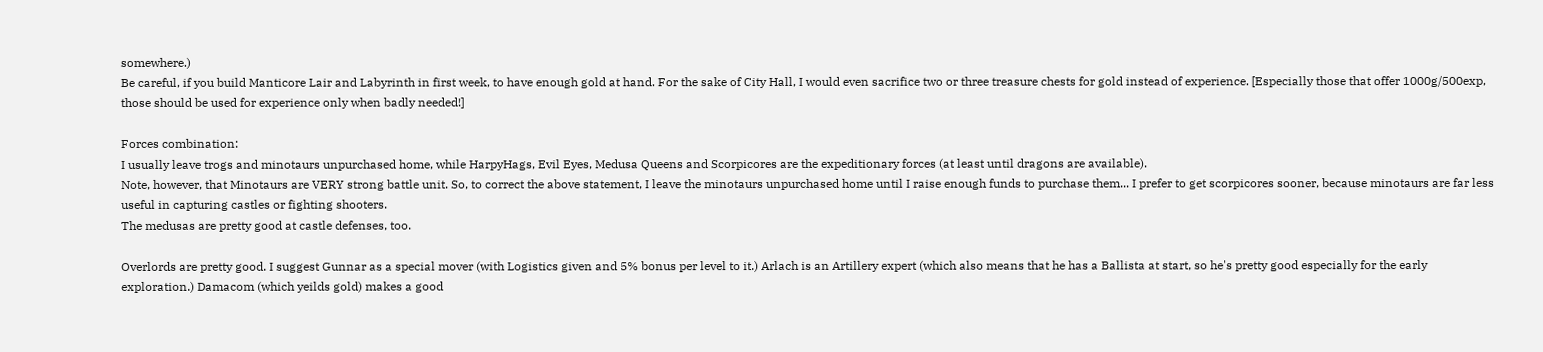somewhere.)
Be careful, if you build Manticore Lair and Labyrinth in first week, to have enough gold at hand. For the sake of City Hall, I would even sacrifice two or three treasure chests for gold instead of experience. [Especially those that offer 1000g/500exp, those should be used for experience only when badly needed!]

Forces combination:
I usually leave trogs and minotaurs unpurchased home, while HarpyHags, Evil Eyes, Medusa Queens and Scorpicores are the expeditionary forces (at least until dragons are available).
Note, however, that Minotaurs are VERY strong battle unit. So, to correct the above statement, I leave the minotaurs unpurchased home until I raise enough funds to purchase them... I prefer to get scorpicores sooner, because minotaurs are far less useful in capturing castles or fighting shooters.
The medusas are pretty good at castle defenses, too.

Overlords are pretty good. I suggest Gunnar as a special mover (with Logistics given and 5% bonus per level to it.) Arlach is an Artillery expert (which also means that he has a Ballista at start, so he's pretty good especially for the early exploration.) Damacom (which yeilds gold) makes a good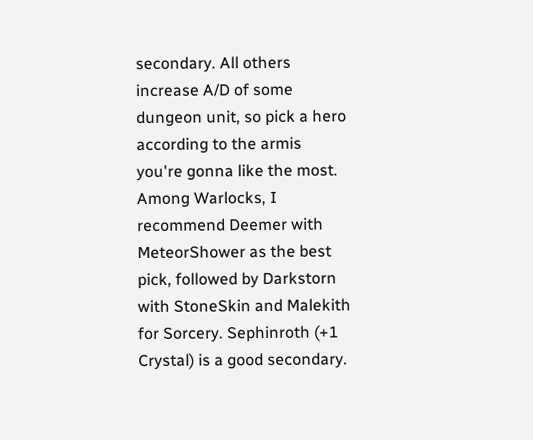secondary. All others increase A/D of some dungeon unit, so pick a hero according to the armis you're gonna like the most.
Among Warlocks, I recommend Deemer with MeteorShower as the best pick, followed by Darkstorn with StoneSkin and Malekith for Sorcery. Sephinroth (+1 Crystal) is a good secondary.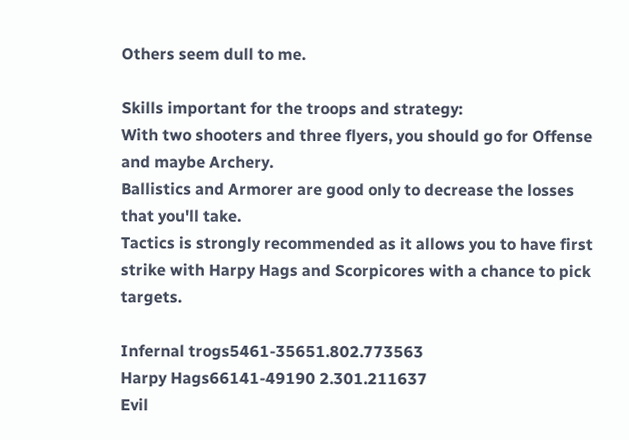Others seem dull to me.

Skills important for the troops and strategy:
With two shooters and three flyers, you should go for Offense and maybe Archery.
Ballistics and Armorer are good only to decrease the losses that you'll take.
Tactics is strongly recommended as it allows you to have first strike with Harpy Hags and Scorpicores with a chance to pick targets.

Infernal trogs5461-35651.802.773563
Harpy Hags66141-49190 2.301.211637
Evil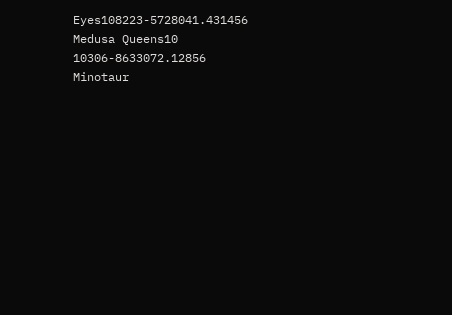Eyes108223-5728041.431456
Medusa Queens10 10306-8633072.12856
Minotaur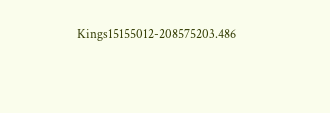Kings15155012-208575203.486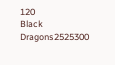120
Black Dragons2525300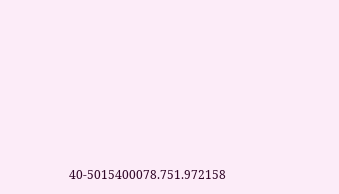40-5015400078.751.972158